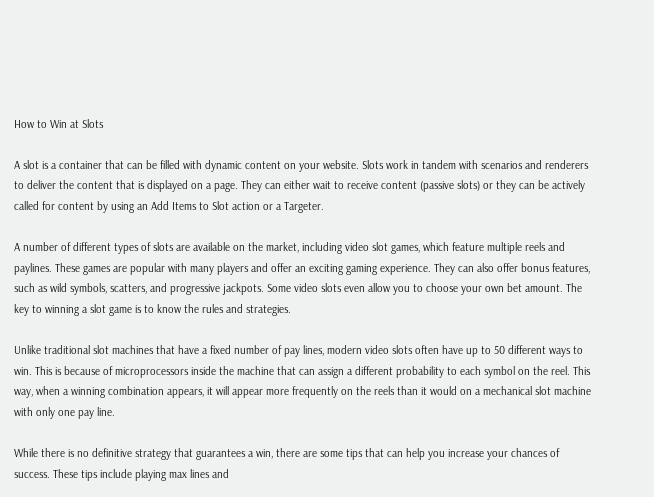How to Win at Slots

A slot is a container that can be filled with dynamic content on your website. Slots work in tandem with scenarios and renderers to deliver the content that is displayed on a page. They can either wait to receive content (passive slots) or they can be actively called for content by using an Add Items to Slot action or a Targeter.

A number of different types of slots are available on the market, including video slot games, which feature multiple reels and paylines. These games are popular with many players and offer an exciting gaming experience. They can also offer bonus features, such as wild symbols, scatters, and progressive jackpots. Some video slots even allow you to choose your own bet amount. The key to winning a slot game is to know the rules and strategies.

Unlike traditional slot machines that have a fixed number of pay lines, modern video slots often have up to 50 different ways to win. This is because of microprocessors inside the machine that can assign a different probability to each symbol on the reel. This way, when a winning combination appears, it will appear more frequently on the reels than it would on a mechanical slot machine with only one pay line.

While there is no definitive strategy that guarantees a win, there are some tips that can help you increase your chances of success. These tips include playing max lines and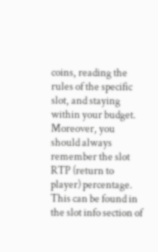coins, reading the rules of the specific slot, and staying within your budget. Moreover, you should always remember the slot RTP (return to player) percentage. This can be found in the slot info section of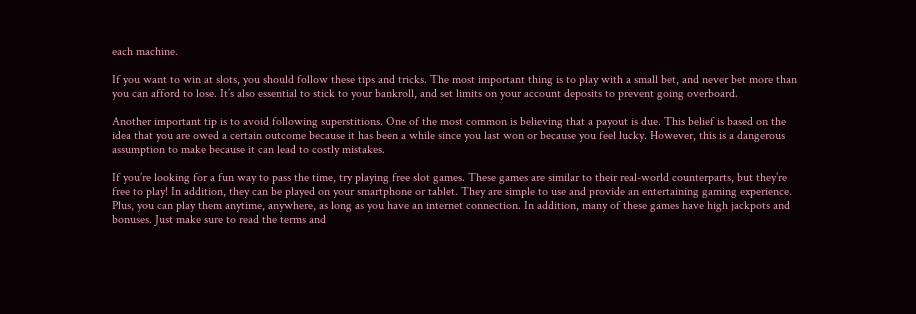each machine.

If you want to win at slots, you should follow these tips and tricks. The most important thing is to play with a small bet, and never bet more than you can afford to lose. It’s also essential to stick to your bankroll, and set limits on your account deposits to prevent going overboard.

Another important tip is to avoid following superstitions. One of the most common is believing that a payout is due. This belief is based on the idea that you are owed a certain outcome because it has been a while since you last won or because you feel lucky. However, this is a dangerous assumption to make because it can lead to costly mistakes.

If you’re looking for a fun way to pass the time, try playing free slot games. These games are similar to their real-world counterparts, but they’re free to play! In addition, they can be played on your smartphone or tablet. They are simple to use and provide an entertaining gaming experience. Plus, you can play them anytime, anywhere, as long as you have an internet connection. In addition, many of these games have high jackpots and bonuses. Just make sure to read the terms and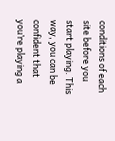conditions of each site before you start playing. This way, you can be confident that you’re playing a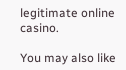legitimate online casino.

You may also like